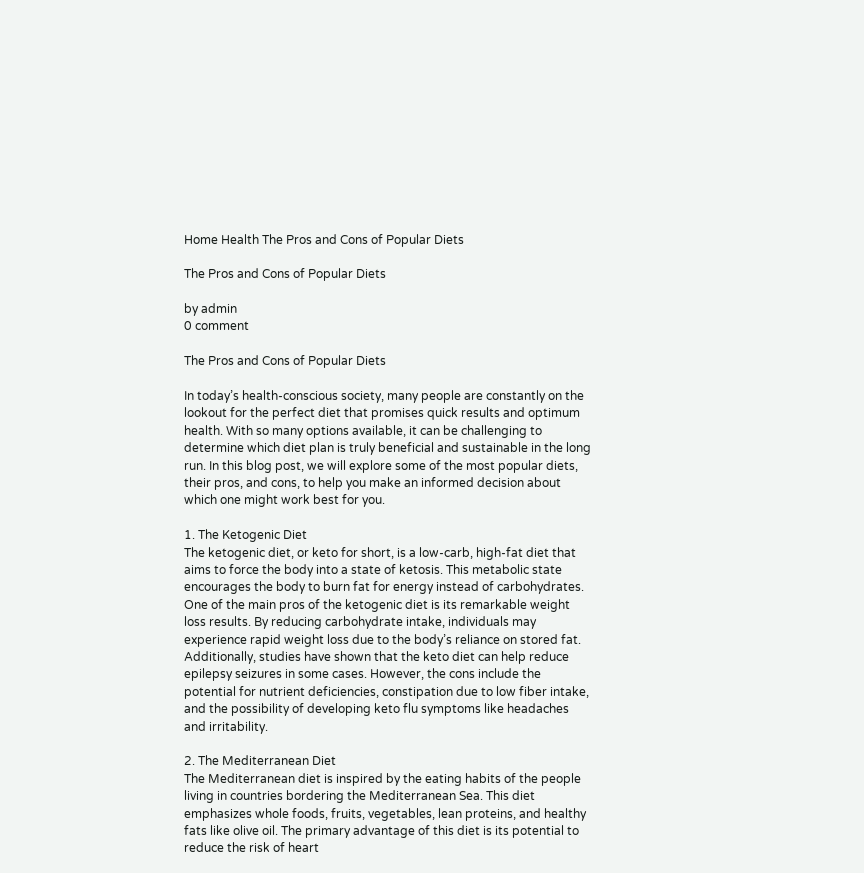Home Health The Pros and Cons of Popular Diets

The Pros and Cons of Popular Diets

by admin
0 comment

The Pros and Cons of Popular Diets

In today’s health-conscious society, many people are constantly on the lookout for the perfect diet that promises quick results and optimum health. With so many options available, it can be challenging to determine which diet plan is truly beneficial and sustainable in the long run. In this blog post, we will explore some of the most popular diets, their pros, and cons, to help you make an informed decision about which one might work best for you.

1. The Ketogenic Diet
The ketogenic diet, or keto for short, is a low-carb, high-fat diet that aims to force the body into a state of ketosis. This metabolic state encourages the body to burn fat for energy instead of carbohydrates. One of the main pros of the ketogenic diet is its remarkable weight loss results. By reducing carbohydrate intake, individuals may experience rapid weight loss due to the body’s reliance on stored fat. Additionally, studies have shown that the keto diet can help reduce epilepsy seizures in some cases. However, the cons include the potential for nutrient deficiencies, constipation due to low fiber intake, and the possibility of developing keto flu symptoms like headaches and irritability.

2. The Mediterranean Diet
The Mediterranean diet is inspired by the eating habits of the people living in countries bordering the Mediterranean Sea. This diet emphasizes whole foods, fruits, vegetables, lean proteins, and healthy fats like olive oil. The primary advantage of this diet is its potential to reduce the risk of heart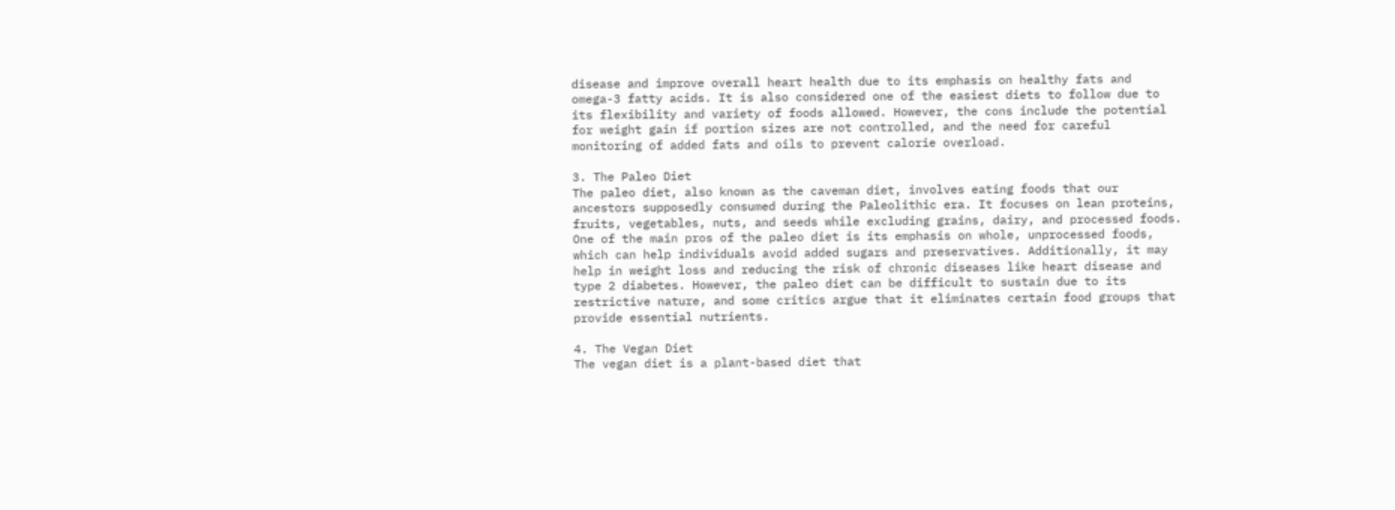disease and improve overall heart health due to its emphasis on healthy fats and omega-3 fatty acids. It is also considered one of the easiest diets to follow due to its flexibility and variety of foods allowed. However, the cons include the potential for weight gain if portion sizes are not controlled, and the need for careful monitoring of added fats and oils to prevent calorie overload.

3. The Paleo Diet
The paleo diet, also known as the caveman diet, involves eating foods that our ancestors supposedly consumed during the Paleolithic era. It focuses on lean proteins, fruits, vegetables, nuts, and seeds while excluding grains, dairy, and processed foods. One of the main pros of the paleo diet is its emphasis on whole, unprocessed foods, which can help individuals avoid added sugars and preservatives. Additionally, it may help in weight loss and reducing the risk of chronic diseases like heart disease and type 2 diabetes. However, the paleo diet can be difficult to sustain due to its restrictive nature, and some critics argue that it eliminates certain food groups that provide essential nutrients.

4. The Vegan Diet
The vegan diet is a plant-based diet that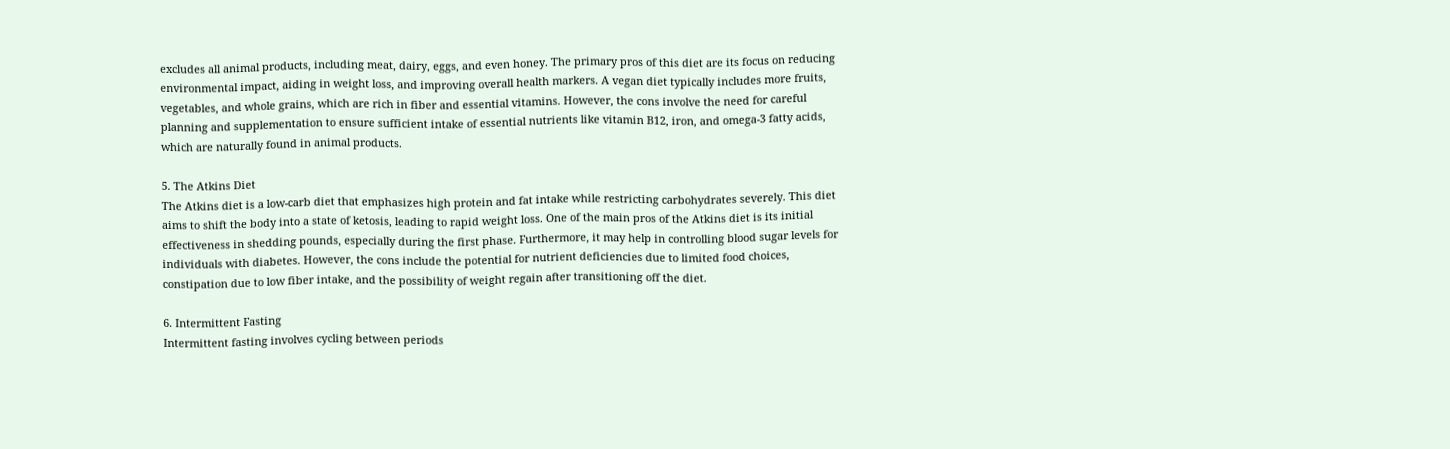excludes all animal products, including meat, dairy, eggs, and even honey. The primary pros of this diet are its focus on reducing environmental impact, aiding in weight loss, and improving overall health markers. A vegan diet typically includes more fruits, vegetables, and whole grains, which are rich in fiber and essential vitamins. However, the cons involve the need for careful planning and supplementation to ensure sufficient intake of essential nutrients like vitamin B12, iron, and omega-3 fatty acids, which are naturally found in animal products.

5. The Atkins Diet
The Atkins diet is a low-carb diet that emphasizes high protein and fat intake while restricting carbohydrates severely. This diet aims to shift the body into a state of ketosis, leading to rapid weight loss. One of the main pros of the Atkins diet is its initial effectiveness in shedding pounds, especially during the first phase. Furthermore, it may help in controlling blood sugar levels for individuals with diabetes. However, the cons include the potential for nutrient deficiencies due to limited food choices, constipation due to low fiber intake, and the possibility of weight regain after transitioning off the diet.

6. Intermittent Fasting
Intermittent fasting involves cycling between periods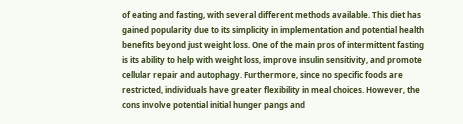of eating and fasting, with several different methods available. This diet has gained popularity due to its simplicity in implementation and potential health benefits beyond just weight loss. One of the main pros of intermittent fasting is its ability to help with weight loss, improve insulin sensitivity, and promote cellular repair and autophagy. Furthermore, since no specific foods are restricted, individuals have greater flexibility in meal choices. However, the cons involve potential initial hunger pangs and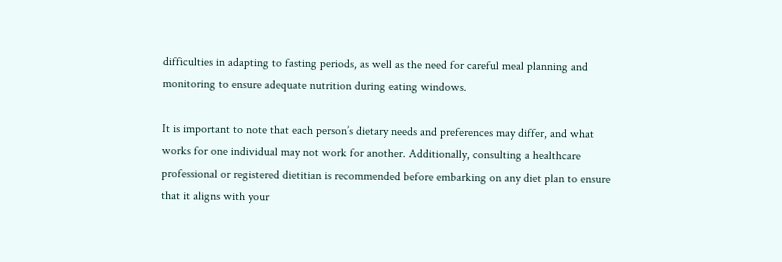difficulties in adapting to fasting periods, as well as the need for careful meal planning and monitoring to ensure adequate nutrition during eating windows.

It is important to note that each person’s dietary needs and preferences may differ, and what works for one individual may not work for another. Additionally, consulting a healthcare professional or registered dietitian is recommended before embarking on any diet plan to ensure that it aligns with your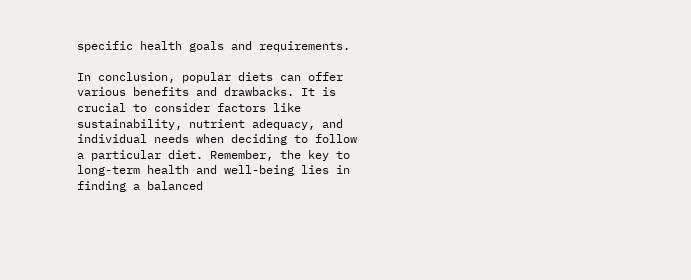specific health goals and requirements.

In conclusion, popular diets can offer various benefits and drawbacks. It is crucial to consider factors like sustainability, nutrient adequacy, and individual needs when deciding to follow a particular diet. Remember, the key to long-term health and well-being lies in finding a balanced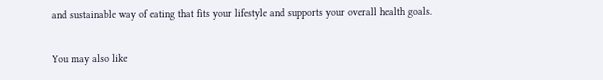and sustainable way of eating that fits your lifestyle and supports your overall health goals.

You may also like